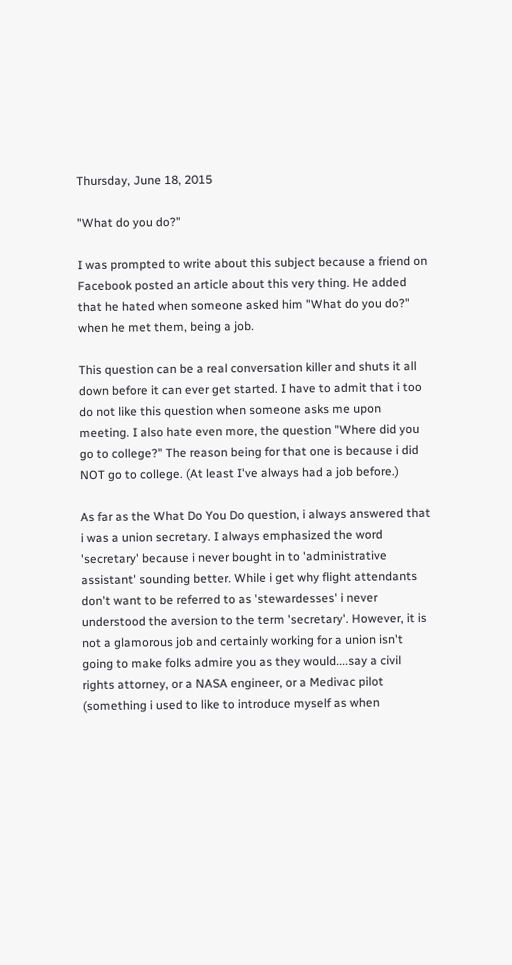Thursday, June 18, 2015

"What do you do?"

I was prompted to write about this subject because a friend on Facebook posted an article about this very thing. He added that he hated when someone asked him "What do you do?" when he met them, being a job.

This question can be a real conversation killer and shuts it all down before it can ever get started. I have to admit that i too do not like this question when someone asks me upon meeting. I also hate even more, the question "Where did you go to college?" The reason being for that one is because i did NOT go to college. (At least I've always had a job before.)

As far as the What Do You Do question, i always answered that i was a union secretary. I always emphasized the word 'secretary' because i never bought in to 'administrative assistant' sounding better. While i get why flight attendants don't want to be referred to as 'stewardesses' i never understood the aversion to the term 'secretary'. However, it is not a glamorous job and certainly working for a union isn't going to make folks admire you as they would....say a civil rights attorney, or a NASA engineer, or a Medivac pilot (something i used to like to introduce myself as when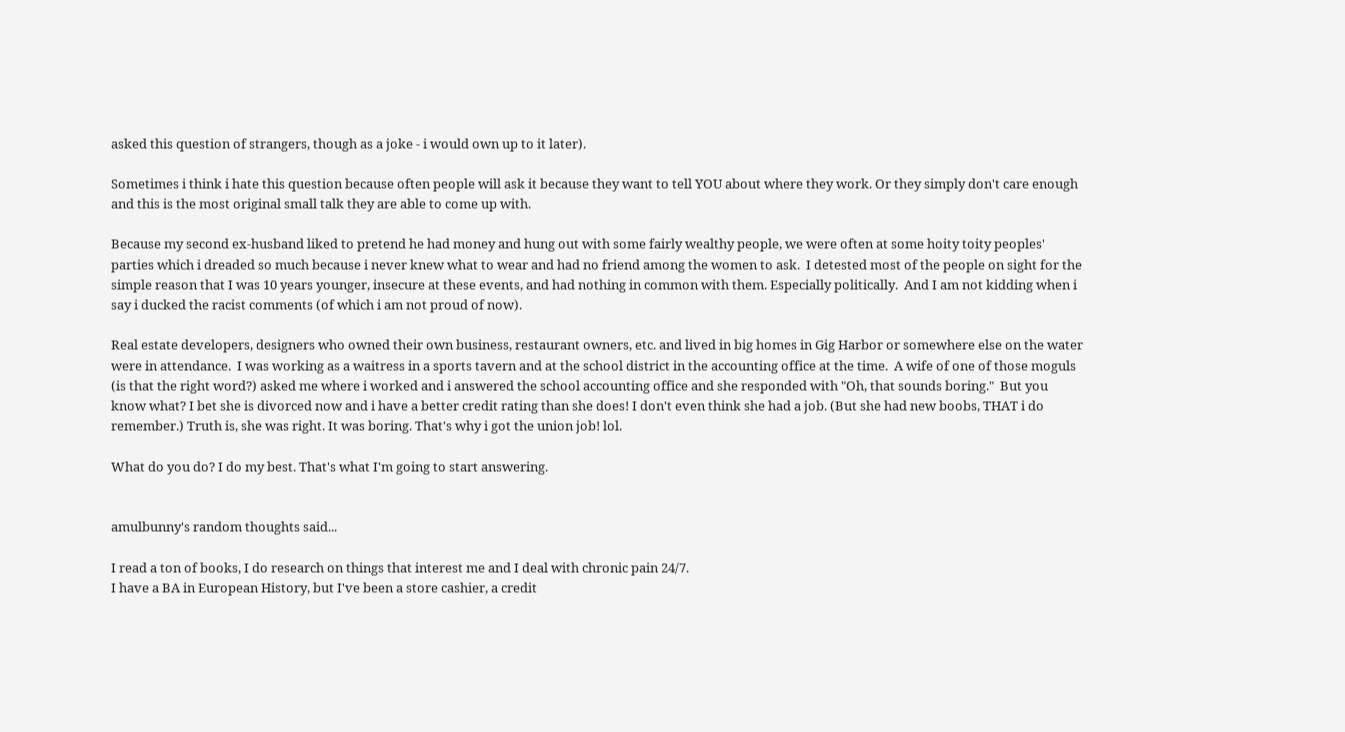asked this question of strangers, though as a joke - i would own up to it later).

Sometimes i think i hate this question because often people will ask it because they want to tell YOU about where they work. Or they simply don't care enough and this is the most original small talk they are able to come up with.

Because my second ex-husband liked to pretend he had money and hung out with some fairly wealthy people, we were often at some hoity toity peoples' parties which i dreaded so much because i never knew what to wear and had no friend among the women to ask.  I detested most of the people on sight for the simple reason that I was 10 years younger, insecure at these events, and had nothing in common with them. Especially politically.  And I am not kidding when i say i ducked the racist comments (of which i am not proud of now).

Real estate developers, designers who owned their own business, restaurant owners, etc. and lived in big homes in Gig Harbor or somewhere else on the water were in attendance.  I was working as a waitress in a sports tavern and at the school district in the accounting office at the time.  A wife of one of those moguls (is that the right word?) asked me where i worked and i answered the school accounting office and she responded with "Oh, that sounds boring."  But you know what? I bet she is divorced now and i have a better credit rating than she does! I don't even think she had a job. (But she had new boobs, THAT i do remember.) Truth is, she was right. It was boring. That's why i got the union job! lol.

What do you do? I do my best. That's what I'm going to start answering.


amulbunny's random thoughts said...

I read a ton of books, I do research on things that interest me and I deal with chronic pain 24/7.
I have a BA in European History, but I've been a store cashier, a credit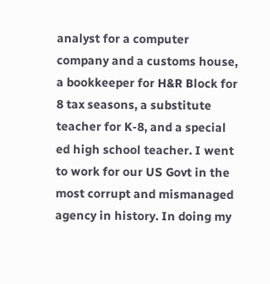analyst for a computer company and a customs house, a bookkeeper for H&R Block for 8 tax seasons, a substitute teacher for K-8, and a special ed high school teacher. I went to work for our US Govt in the most corrupt and mismanaged agency in history. In doing my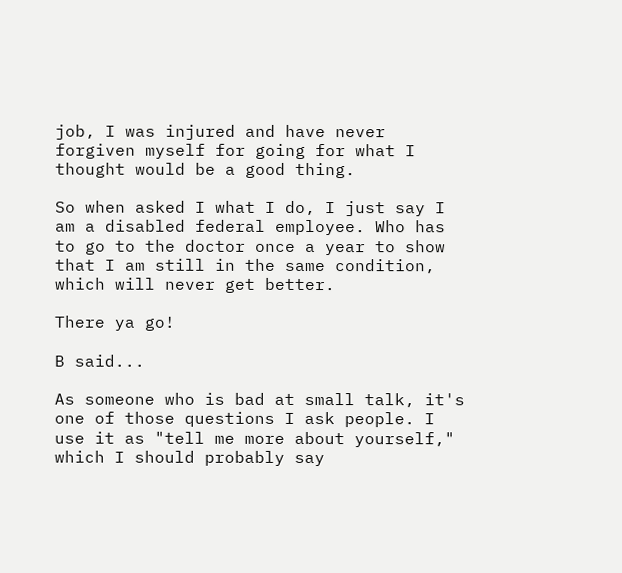job, I was injured and have never forgiven myself for going for what I thought would be a good thing.

So when asked I what I do, I just say I am a disabled federal employee. Who has to go to the doctor once a year to show that I am still in the same condition, which will never get better.

There ya go!

B said...

As someone who is bad at small talk, it's one of those questions I ask people. I use it as "tell me more about yourself," which I should probably say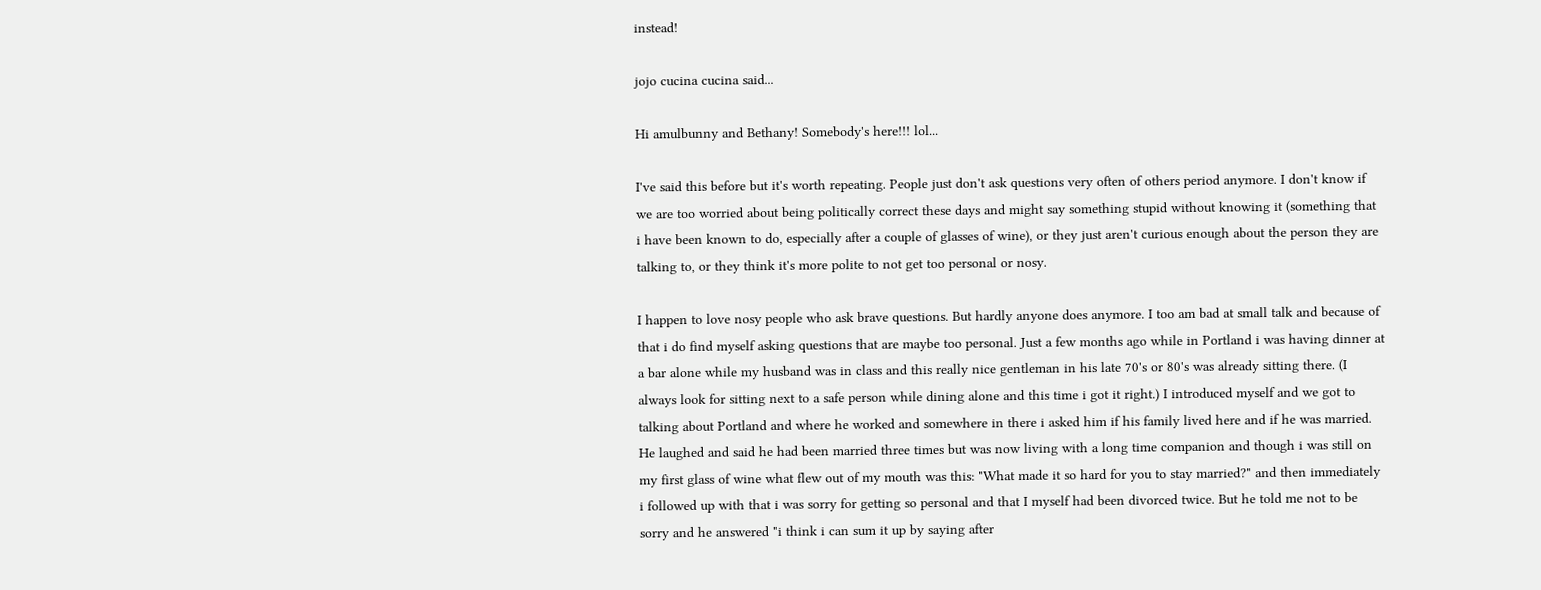instead!

jojo cucina cucina said...

Hi amulbunny and Bethany! Somebody's here!!! lol...

I've said this before but it's worth repeating. People just don't ask questions very often of others period anymore. I don't know if we are too worried about being politically correct these days and might say something stupid without knowing it (something that i have been known to do, especially after a couple of glasses of wine), or they just aren't curious enough about the person they are talking to, or they think it's more polite to not get too personal or nosy.

I happen to love nosy people who ask brave questions. But hardly anyone does anymore. I too am bad at small talk and because of that i do find myself asking questions that are maybe too personal. Just a few months ago while in Portland i was having dinner at a bar alone while my husband was in class and this really nice gentleman in his late 70's or 80's was already sitting there. (I always look for sitting next to a safe person while dining alone and this time i got it right.) I introduced myself and we got to talking about Portland and where he worked and somewhere in there i asked him if his family lived here and if he was married. He laughed and said he had been married three times but was now living with a long time companion and though i was still on my first glass of wine what flew out of my mouth was this: "What made it so hard for you to stay married?" and then immediately i followed up with that i was sorry for getting so personal and that I myself had been divorced twice. But he told me not to be sorry and he answered "i think i can sum it up by saying after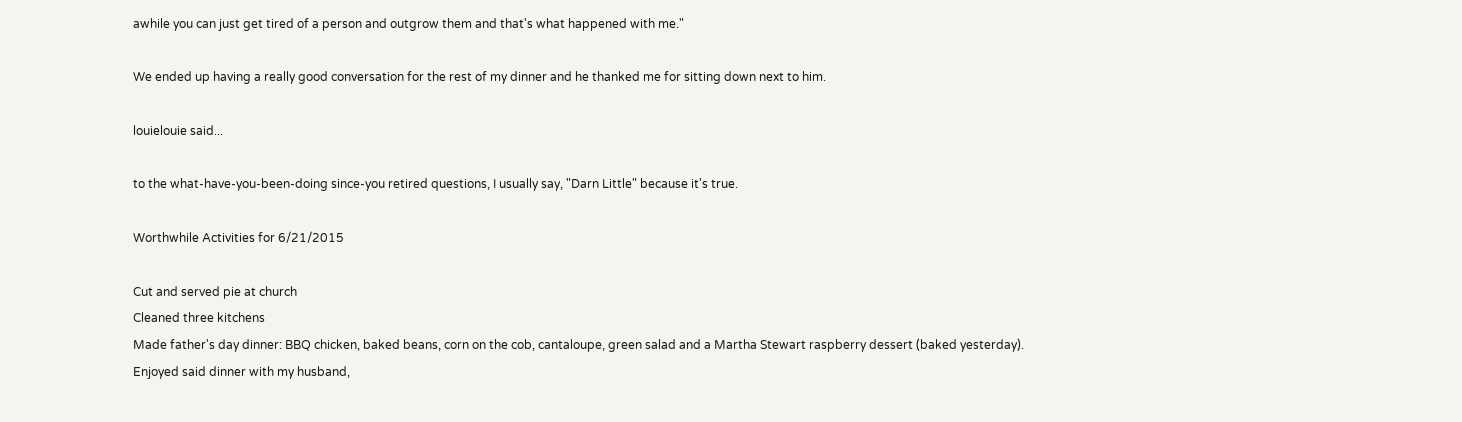awhile you can just get tired of a person and outgrow them and that's what happened with me."

We ended up having a really good conversation for the rest of my dinner and he thanked me for sitting down next to him.

louielouie said...

to the what-have-you-been-doing since-you retired questions, I usually say, "Darn Little" because it's true.

Worthwhile Activities for 6/21/2015

Cut and served pie at church
Cleaned three kitchens
Made father's day dinner: BBQ chicken, baked beans, corn on the cob, cantaloupe, green salad and a Martha Stewart raspberry dessert (baked yesterday).
Enjoyed said dinner with my husband,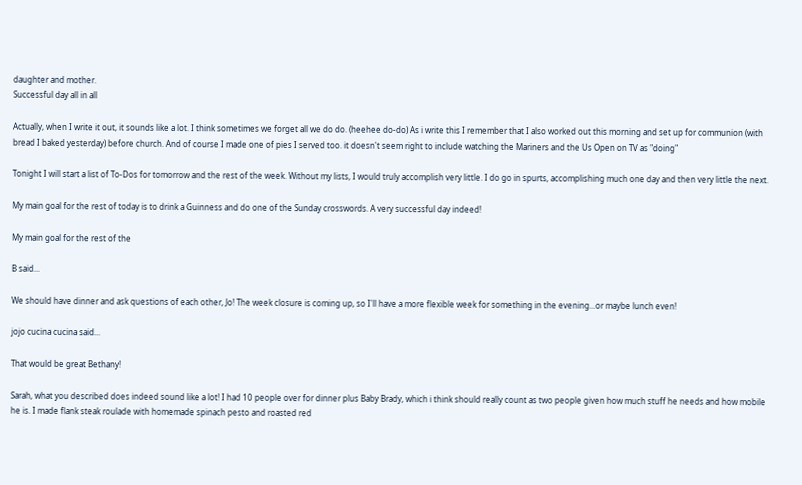daughter and mother.
Successful day all in all

Actually, when I write it out, it sounds like a lot. I think sometimes we forget all we do do. (heehee do-do) As i write this I remember that I also worked out this morning and set up for communion (with bread I baked yesterday) before church. And of course I made one of pies I served too. it doesn't seem right to include watching the Mariners and the Us Open on TV as "doing"

Tonight I will start a list of To-Dos for tomorrow and the rest of the week. Without my lists, I would truly accomplish very little. I do go in spurts, accomplishing much one day and then very little the next.

My main goal for the rest of today is to drink a Guinness and do one of the Sunday crosswords. A very successful day indeed!

My main goal for the rest of the

B said...

We should have dinner and ask questions of each other, Jo! The week closure is coming up, so I'll have a more flexible week for something in the evening...or maybe lunch even!

jojo cucina cucina said...

That would be great Bethany!

Sarah, what you described does indeed sound like a lot! I had 10 people over for dinner plus Baby Brady, which i think should really count as two people given how much stuff he needs and how mobile he is. I made flank steak roulade with homemade spinach pesto and roasted red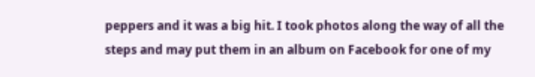peppers and it was a big hit. I took photos along the way of all the steps and may put them in an album on Facebook for one of my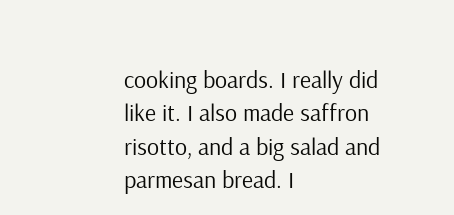cooking boards. I really did like it. I also made saffron risotto, and a big salad and parmesan bread. I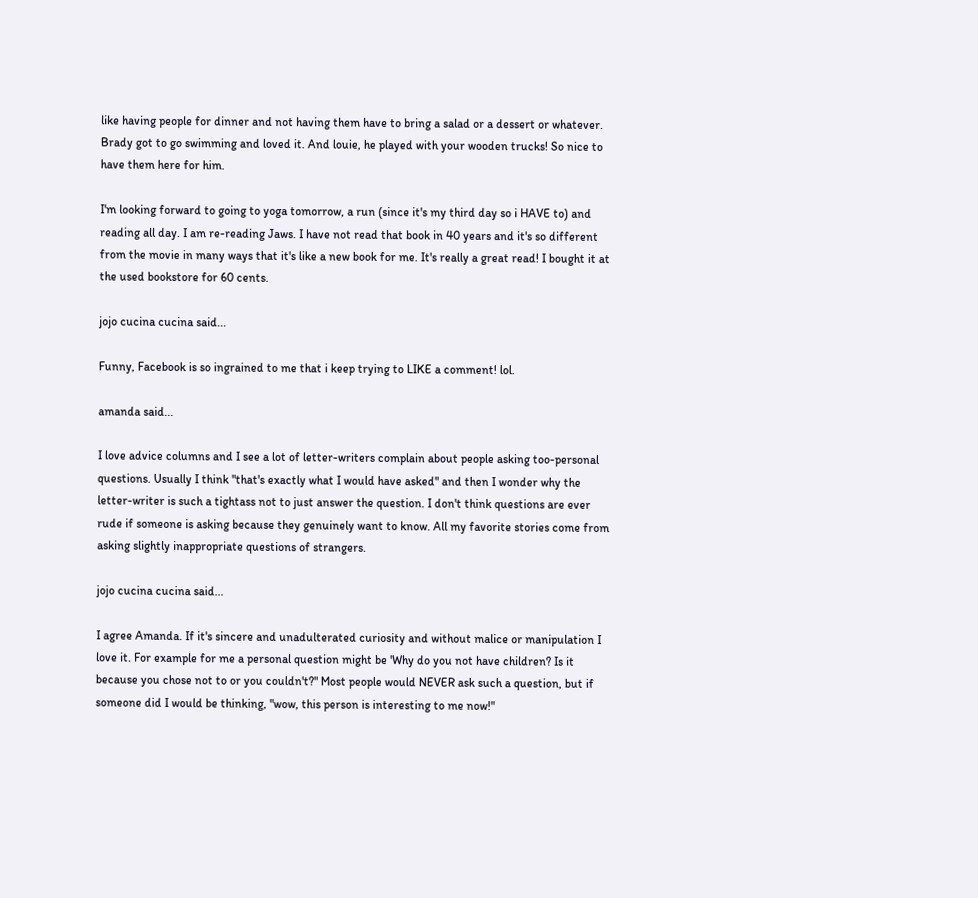like having people for dinner and not having them have to bring a salad or a dessert or whatever. Brady got to go swimming and loved it. And louie, he played with your wooden trucks! So nice to have them here for him.

I'm looking forward to going to yoga tomorrow, a run (since it's my third day so i HAVE to) and reading all day. I am re-reading Jaws. I have not read that book in 40 years and it's so different from the movie in many ways that it's like a new book for me. It's really a great read! I bought it at the used bookstore for 60 cents.

jojo cucina cucina said...

Funny, Facebook is so ingrained to me that i keep trying to LIKE a comment! lol.

amanda said...

I love advice columns and I see a lot of letter-writers complain about people asking too-personal questions. Usually I think "that's exactly what I would have asked" and then I wonder why the letter-writer is such a tightass not to just answer the question. I don't think questions are ever rude if someone is asking because they genuinely want to know. All my favorite stories come from asking slightly inappropriate questions of strangers.

jojo cucina cucina said...

I agree Amanda. If it's sincere and unadulterated curiosity and without malice or manipulation I love it. For example for me a personal question might be 'Why do you not have children? Is it because you chose not to or you couldn't?" Most people would NEVER ask such a question, but if someone did I would be thinking, "wow, this person is interesting to me now!"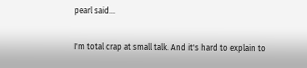pearl said...

I'm total crap at small talk. And it's hard to explain to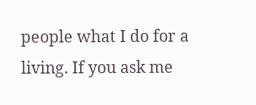people what I do for a living. If you ask me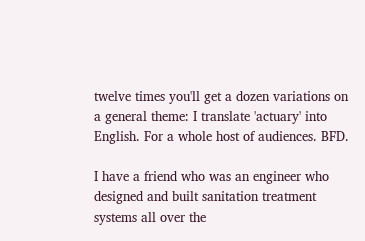twelve times you'll get a dozen variations on a general theme: I translate 'actuary' into English. For a whole host of audiences. BFD.

I have a friend who was an engineer who designed and built sanitation treatment systems all over the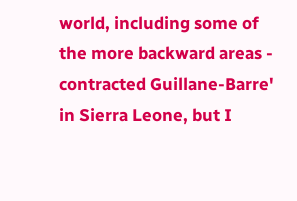world, including some of the more backward areas - contracted Guillane-Barre' in Sierra Leone, but I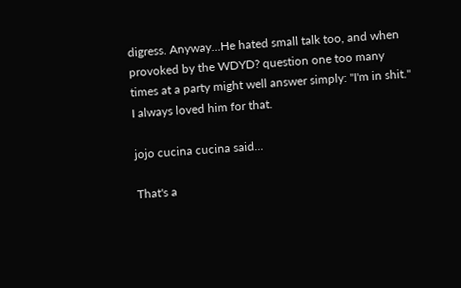digress. Anyway...He hated small talk too, and when provoked by the WDYD? question one too many times at a party might well answer simply: "I'm in shit." I always loved him for that.

jojo cucina cucina said...

That's a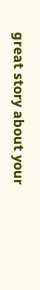great story about your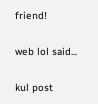friend!

web lol said...

kul post